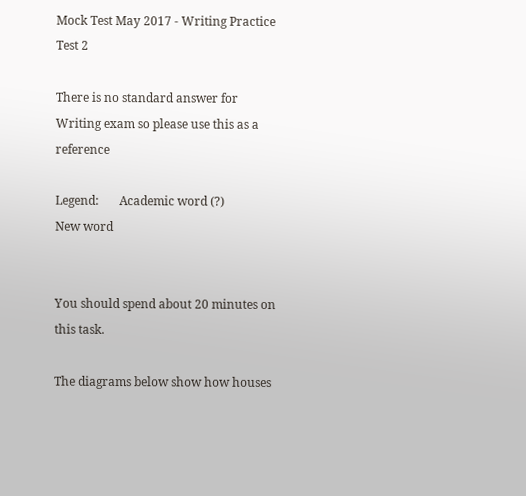Mock Test May 2017 - Writing Practice Test 2

There is no standard answer for Writing exam so please use this as a reference

Legend:       Academic word (?)           New word


You should spend about 20 minutes on this task.

The diagrams below show how houses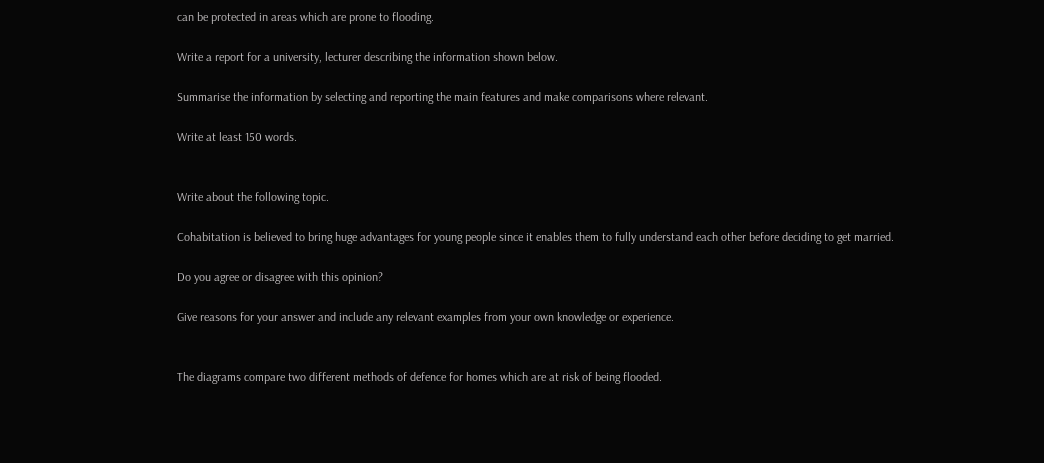can be protected in areas which are prone to flooding.

Write a report for a university, lecturer describing the information shown below.

Summarise the information by selecting and reporting the main features and make comparisons where relevant.

Write at least 150 words.


Write about the following topic.

Cohabitation is believed to bring huge advantages for young people since it enables them to fully understand each other before deciding to get married.

Do you agree or disagree with this opinion?

Give reasons for your answer and include any relevant examples from your own knowledge or experience.


The diagrams compare two different methods of defence for homes which are at risk of being flooded.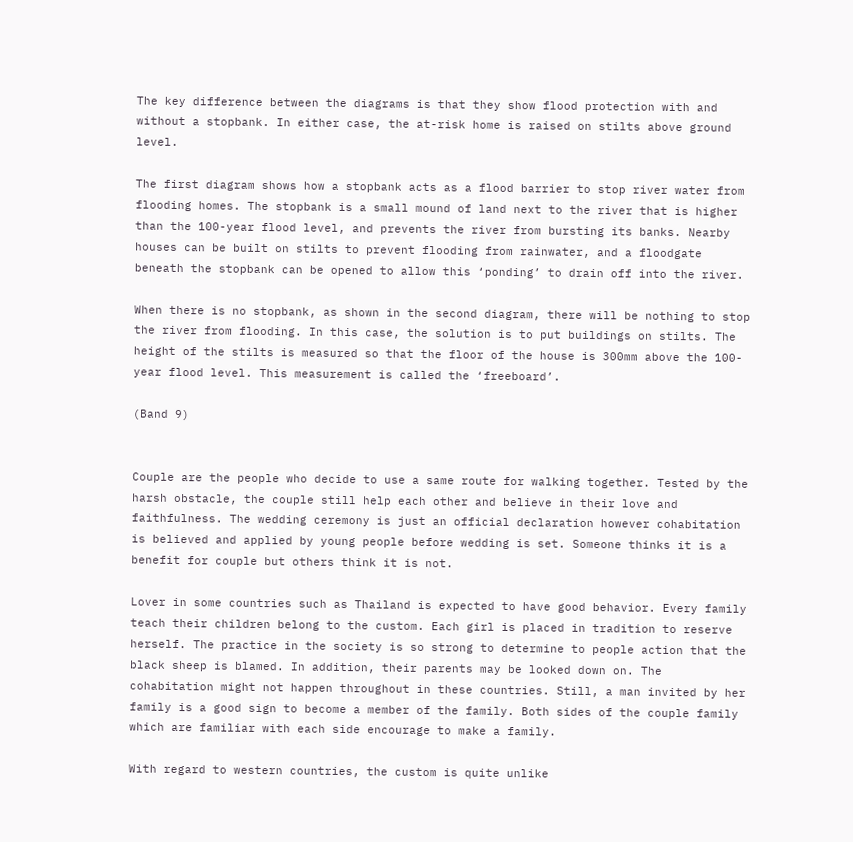The key difference between the diagrams is that they show flood protection with and without a stopbank. In either case, the at-risk home is raised on stilts above ground level.

The first diagram shows how a stopbank acts as a flood barrier to stop river water from flooding homes. The stopbank is a small mound of land next to the river that is higher than the 100-year flood level, and prevents the river from bursting its banks. Nearby houses can be built on stilts to prevent flooding from rainwater, and a floodgate beneath the stopbank can be opened to allow this ‘ponding’ to drain off into the river.

When there is no stopbank, as shown in the second diagram, there will be nothing to stop the river from flooding. In this case, the solution is to put buildings on stilts. The height of the stilts is measured so that the floor of the house is 300mm above the 100-year flood level. This measurement is called the ‘freeboard’.

(Band 9)


Couple are the people who decide to use a same route for walking together. Tested by the harsh obstacle, the couple still help each other and believe in their love and faithfulness. The wedding ceremony is just an official declaration however cohabitation is believed and applied by young people before wedding is set. Someone thinks it is a benefit for couple but others think it is not.

Lover in some countries such as Thailand is expected to have good behavior. Every family teach their children belong to the custom. Each girl is placed in tradition to reserve herself. The practice in the society is so strong to determine to people action that the black sheep is blamed. In addition, their parents may be looked down on. The cohabitation might not happen throughout in these countries. Still, a man invited by her family is a good sign to become a member of the family. Both sides of the couple family which are familiar with each side encourage to make a family.

With regard to western countries, the custom is quite unlike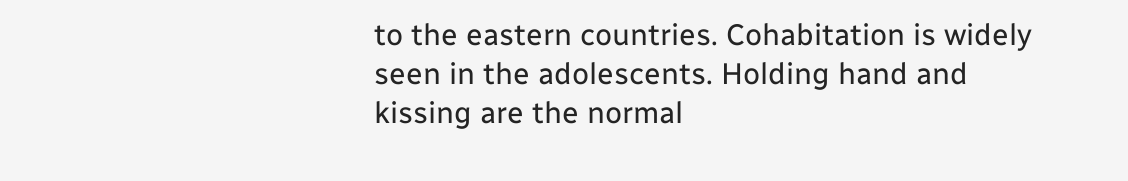to the eastern countries. Cohabitation is widely seen in the adolescents. Holding hand and kissing are the normal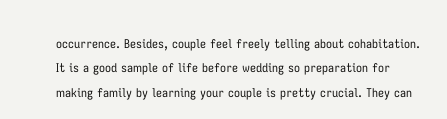occurrence. Besides, couple feel freely telling about cohabitation. It is a good sample of life before wedding so preparation for making family by learning your couple is pretty crucial. They can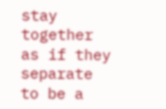stay together as if they separate to be a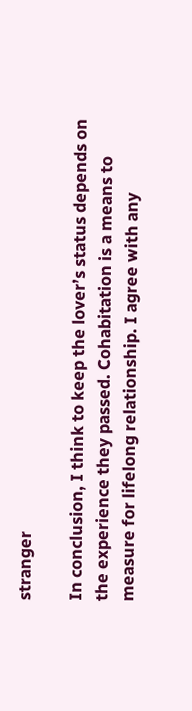stranger

In conclusion, I think to keep the lover’s status depends on the experience they passed. Cohabitation is a means to measure for lifelong relationship. I agree with any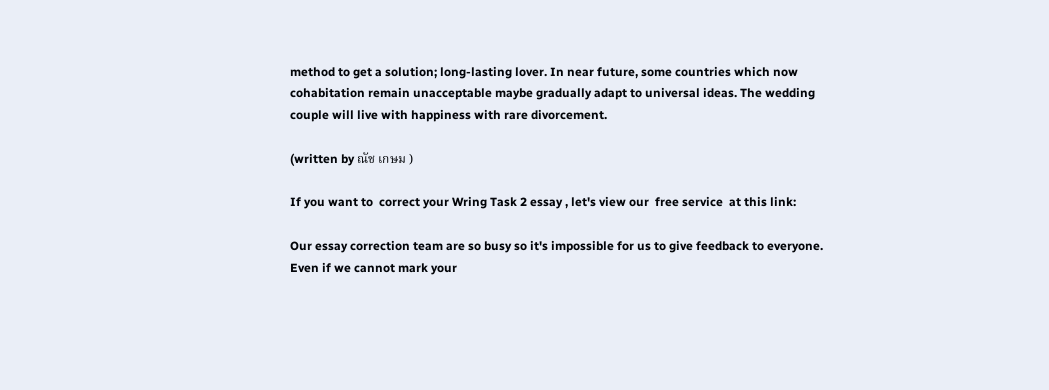method to get a solution; long-lasting lover. In near future, some countries which now cohabitation remain unacceptable maybe gradually adapt to universal ideas. The wedding couple will live with happiness with rare divorcement.

(written by ณัช เกษม )

If you want to  correct your Wring Task 2 essay , let's view our  free service  at this link:

Our essay correction team are so busy so it's impossible for us to give feedback to everyone. Even if we cannot mark your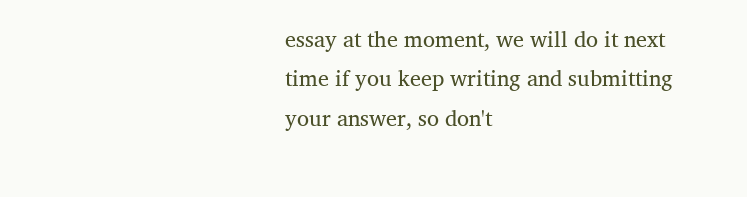essay at the moment, we will do it next time if you keep writing and submitting your answer, so don't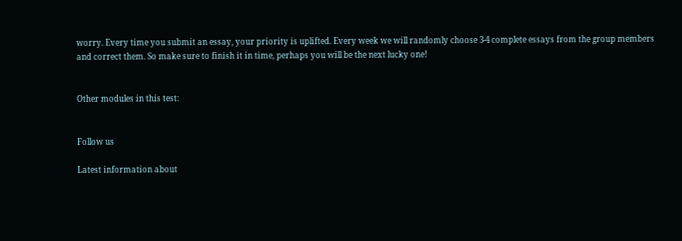worry. Every time you submit an essay, your priority is uplifted. Every week we will randomly choose 3-4 complete essays from the group members and correct them. So make sure to finish it in time, perhaps you will be the next lucky one!


Other modules in this test:


Follow us

Latest information about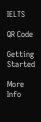IELTS

QR Code

Getting Started

More Info